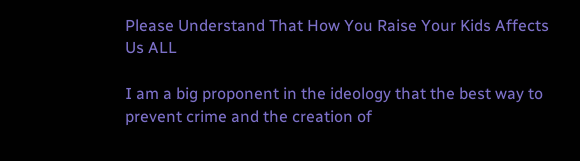Please Understand That How You Raise Your Kids Affects Us ALL

I am a big proponent in the ideology that the best way to prevent crime and the creation of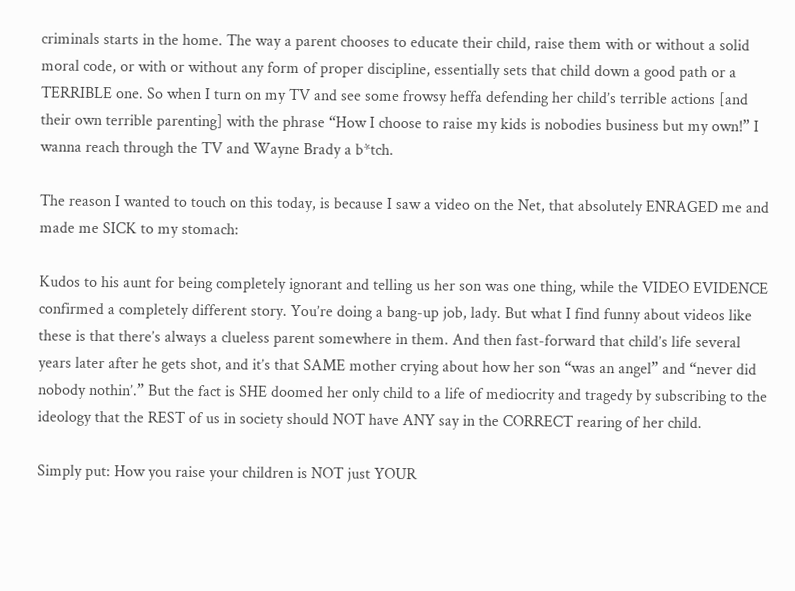criminals starts in the home. The way a parent chooses to educate their child, raise them with or without a solid moral code, or with or without any form of proper discipline, essentially sets that child down a good path or a TERRIBLE one. So when I turn on my TV and see some frowsy heffa defending her child’s terrible actions [and their own terrible parenting] with the phrase “How I choose to raise my kids is nobodies business but my own!” I wanna reach through the TV and Wayne Brady a b*tch.

The reason I wanted to touch on this today, is because I saw a video on the Net, that absolutely ENRAGED me and made me SICK to my stomach:

Kudos to his aunt for being completely ignorant and telling us her son was one thing, while the VIDEO EVIDENCE confirmed a completely different story. You’re doing a bang-up job, lady. But what I find funny about videos like these is that there’s always a clueless parent somewhere in them. And then fast-forward that child’s life several years later after he gets shot, and it’s that SAME mother crying about how her son “was an angel” and “never did nobody nothin’.” But the fact is SHE doomed her only child to a life of mediocrity and tragedy by subscribing to the ideology that the REST of us in society should NOT have ANY say in the CORRECT rearing of her child.

Simply put: How you raise your children is NOT just YOUR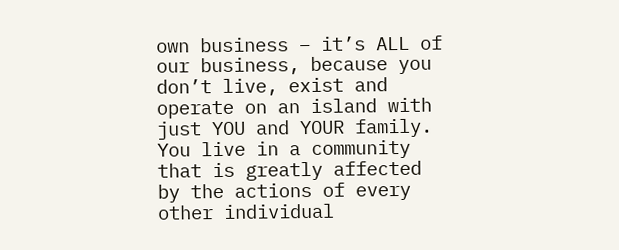own business – it’s ALL of our business, because you don’t live, exist and operate on an island with just YOU and YOUR family. You live in a community that is greatly affected by the actions of every other individual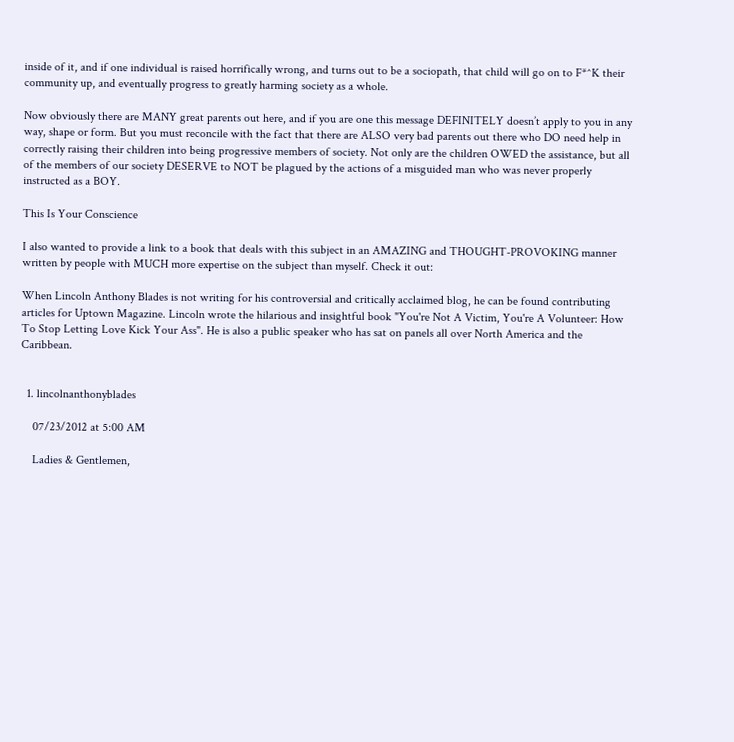inside of it, and if one individual is raised horrifically wrong, and turns out to be a sociopath, that child will go on to F*^K their community up, and eventually progress to greatly harming society as a whole.

Now obviously there are MANY great parents out here, and if you are one this message DEFINITELY doesn’t apply to you in any way, shape or form. But you must reconcile with the fact that there are ALSO very bad parents out there who DO need help in correctly raising their children into being progressive members of society. Not only are the children OWED the assistance, but all of the members of our society DESERVE to NOT be plagued by the actions of a misguided man who was never properly instructed as a BOY.

This Is Your Conscience

I also wanted to provide a link to a book that deals with this subject in an AMAZING and THOUGHT-PROVOKING manner written by people with MUCH more expertise on the subject than myself. Check it out:

When Lincoln Anthony Blades is not writing for his controversial and critically acclaimed blog, he can be found contributing articles for Uptown Magazine. Lincoln wrote the hilarious and insightful book "You're Not A Victim, You're A Volunteer: How To Stop Letting Love Kick Your Ass". He is also a public speaker who has sat on panels all over North America and the Caribbean.


  1. lincolnanthonyblades

    07/23/2012 at 5:00 AM

    Ladies & Gentlemen,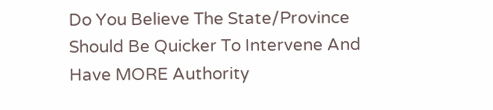Do You Believe The State/Province Should Be Quicker To Intervene And Have MORE Authority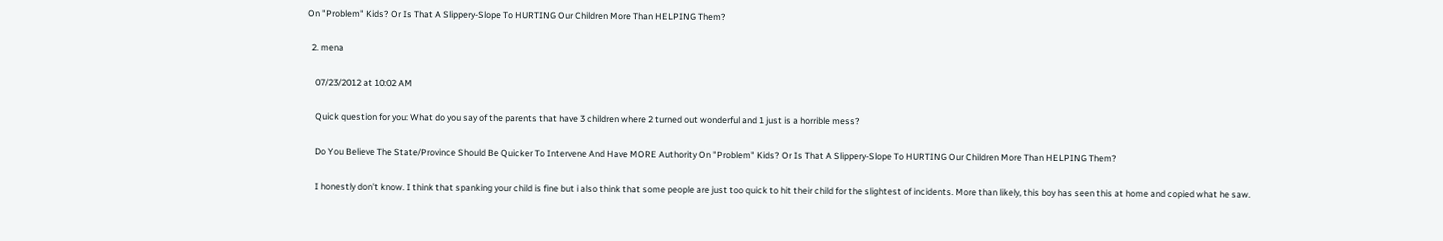On "Problem" Kids? Or Is That A Slippery-Slope To HURTING Our Children More Than HELPING Them?

  2. mena

    07/23/2012 at 10:02 AM

    Quick question for you: What do you say of the parents that have 3 children where 2 turned out wonderful and 1 just is a horrible mess?

    Do You Believe The State/Province Should Be Quicker To Intervene And Have MORE Authority On "Problem" Kids? Or Is That A Slippery-Slope To HURTING Our Children More Than HELPING Them?

    I honestly don't know. I think that spanking your child is fine but i also think that some people are just too quick to hit their child for the slightest of incidents. More than likely, this boy has seen this at home and copied what he saw.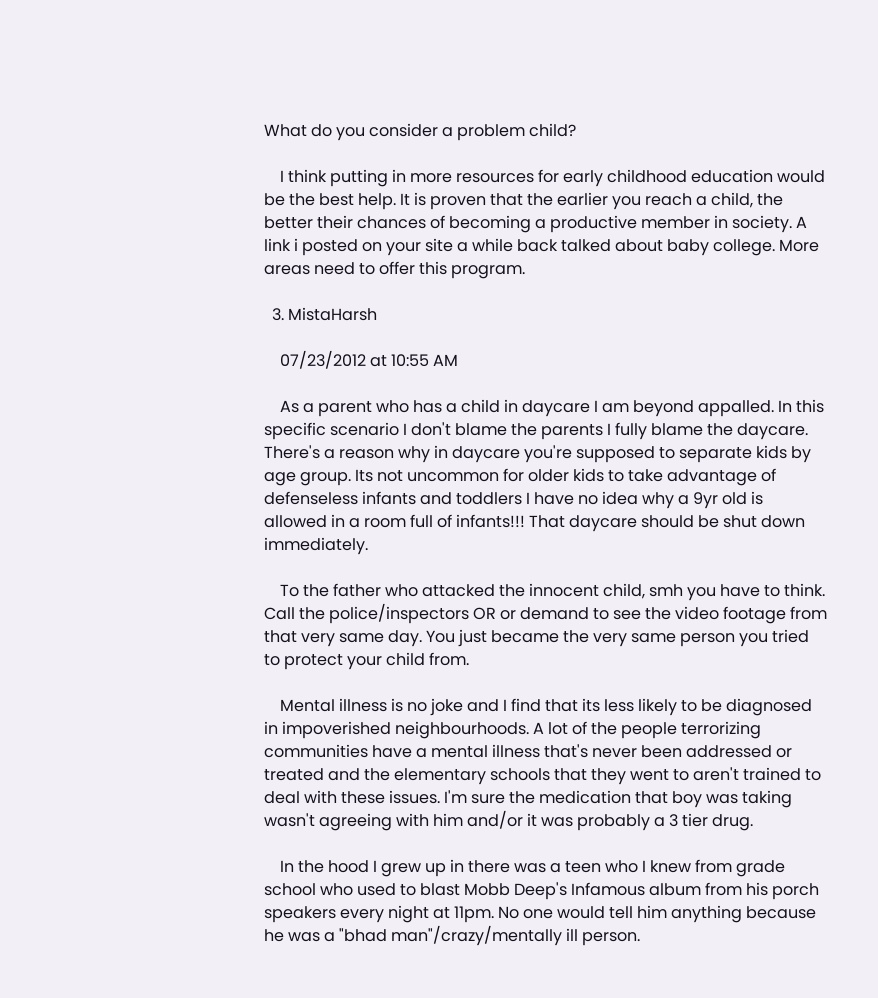What do you consider a problem child?

    I think putting in more resources for early childhood education would be the best help. It is proven that the earlier you reach a child, the better their chances of becoming a productive member in society. A link i posted on your site a while back talked about baby college. More areas need to offer this program.

  3. MistaHarsh

    07/23/2012 at 10:55 AM

    As a parent who has a child in daycare I am beyond appalled. In this specific scenario I don't blame the parents I fully blame the daycare. There's a reason why in daycare you're supposed to separate kids by age group. Its not uncommon for older kids to take advantage of defenseless infants and toddlers I have no idea why a 9yr old is allowed in a room full of infants!!! That daycare should be shut down immediately.

    To the father who attacked the innocent child, smh you have to think. Call the police/inspectors OR or demand to see the video footage from that very same day. You just became the very same person you tried to protect your child from.

    Mental illness is no joke and I find that its less likely to be diagnosed in impoverished neighbourhoods. A lot of the people terrorizing communities have a mental illness that's never been addressed or treated and the elementary schools that they went to aren't trained to deal with these issues. I'm sure the medication that boy was taking wasn't agreeing with him and/or it was probably a 3 tier drug.

    In the hood I grew up in there was a teen who I knew from grade school who used to blast Mobb Deep's Infamous album from his porch speakers every night at 11pm. No one would tell him anything because he was a "bhad man"/crazy/mentally ill person.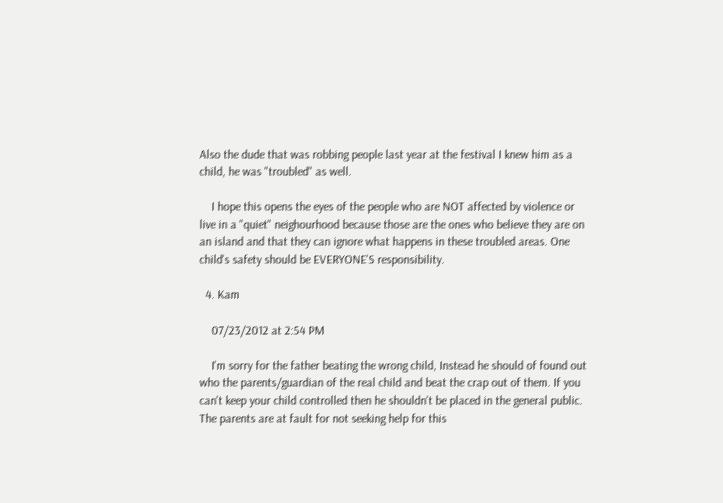Also the dude that was robbing people last year at the festival I knew him as a child, he was "troubled" as well.

    I hope this opens the eyes of the people who are NOT affected by violence or live in a "quiet" neighourhood because those are the ones who believe they are on an island and that they can ignore what happens in these troubled areas. One child's safety should be EVERYONE'S responsibility.

  4. Kam

    07/23/2012 at 2:54 PM

    I'm sorry for the father beating the wrong child, Instead he should of found out who the parents/guardian of the real child and beat the crap out of them. If you can't keep your child controlled then he shouldn't be placed in the general public. The parents are at fault for not seeking help for this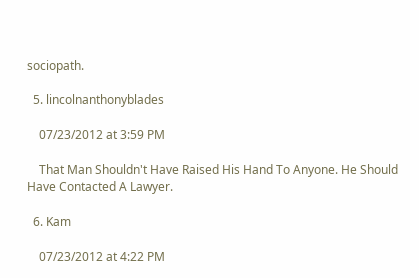sociopath.

  5. lincolnanthonyblades

    07/23/2012 at 3:59 PM

    That Man Shouldn't Have Raised His Hand To Anyone. He Should Have Contacted A Lawyer.

  6. Kam

    07/23/2012 at 4:22 PM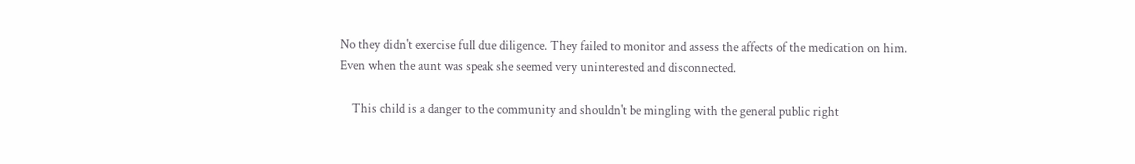No they didn't exercise full due diligence. They failed to monitor and assess the affects of the medication on him. Even when the aunt was speak she seemed very uninterested and disconnected.

    This child is a danger to the community and shouldn't be mingling with the general public right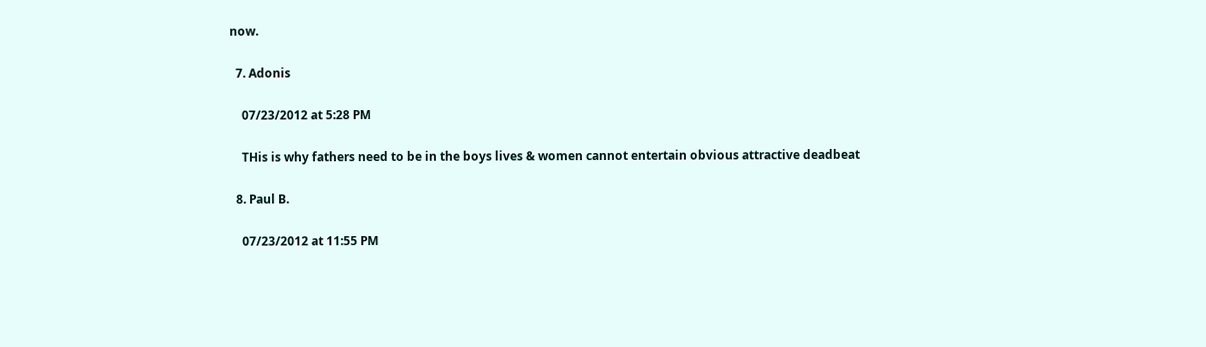now.

  7. Adonis

    07/23/2012 at 5:28 PM

    THis is why fathers need to be in the boys lives & women cannot entertain obvious attractive deadbeat

  8. Paul B.

    07/23/2012 at 11:55 PM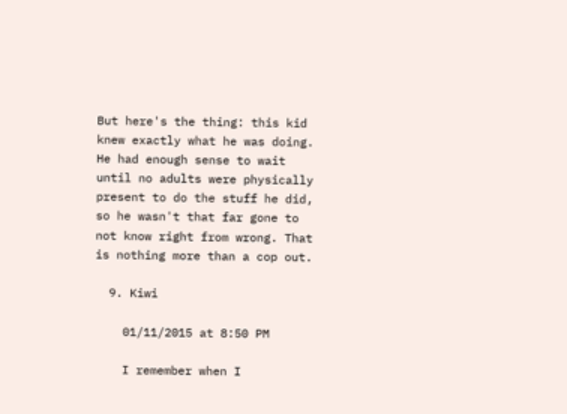But here's the thing: this kid knew exactly what he was doing. He had enough sense to wait until no adults were physically present to do the stuff he did, so he wasn't that far gone to not know right from wrong. That is nothing more than a cop out.

  9. Kiwi

    01/11/2015 at 8:50 PM

    I remember when I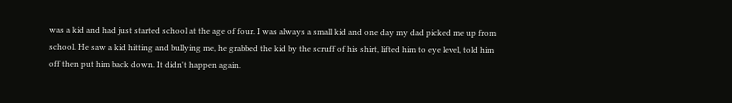was a kid and had just started school at the age of four. I was always a small kid and one day my dad picked me up from school. He saw a kid hitting and bullying me, he grabbed the kid by the scruff of his shirt, lifted him to eye level, told him off then put him back down. It didn't happen again.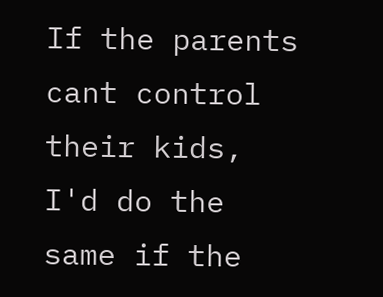If the parents cant control their kids, I'd do the same if the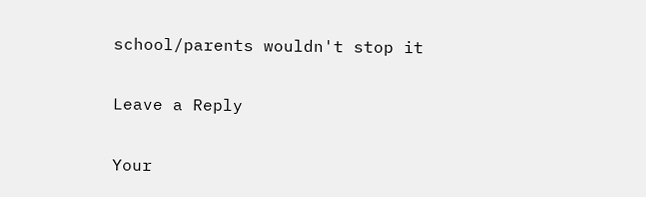school/parents wouldn't stop it

Leave a Reply

Your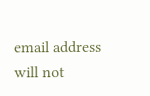email address will not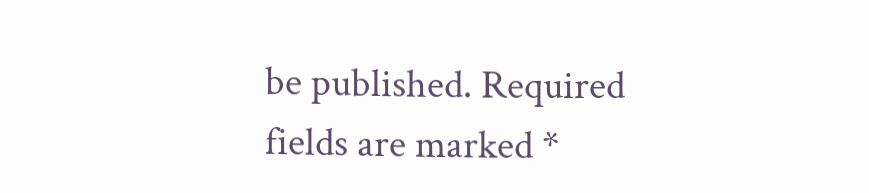be published. Required fields are marked *